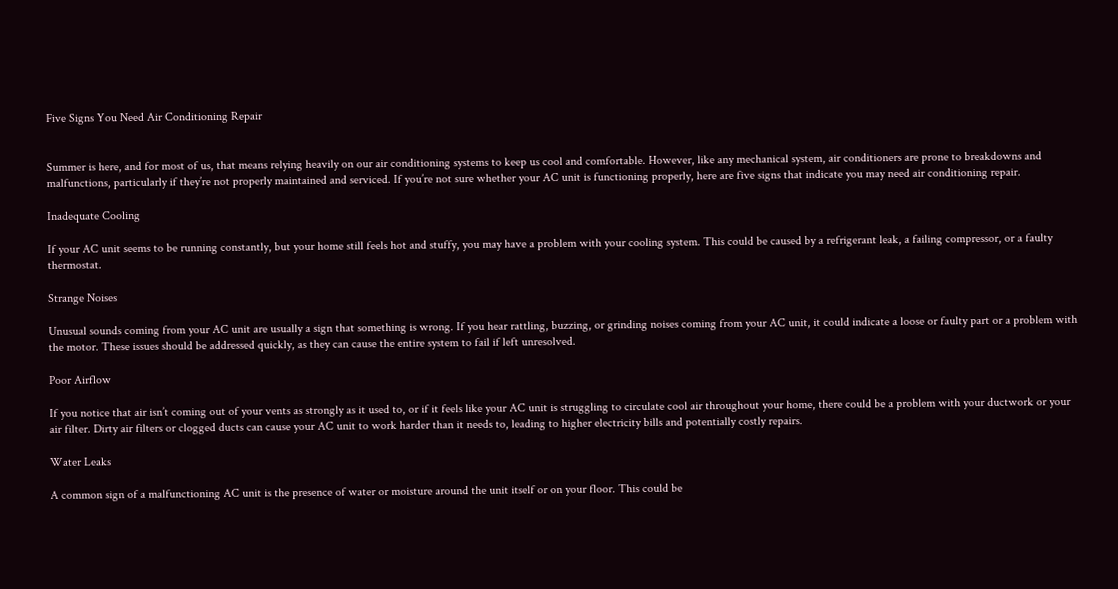Five Signs You Need Air Conditioning Repair


Summer is here, and for most of us, that means relying heavily on our air conditioning systems to keep us cool and comfortable. However, like any mechanical system, air conditioners are prone to breakdowns and malfunctions, particularly if they’re not properly maintained and serviced. If you’re not sure whether your AC unit is functioning properly, here are five signs that indicate you may need air conditioning repair.

Inadequate Cooling

If your AC unit seems to be running constantly, but your home still feels hot and stuffy, you may have a problem with your cooling system. This could be caused by a refrigerant leak, a failing compressor, or a faulty thermostat.

Strange Noises

Unusual sounds coming from your AC unit are usually a sign that something is wrong. If you hear rattling, buzzing, or grinding noises coming from your AC unit, it could indicate a loose or faulty part or a problem with the motor. These issues should be addressed quickly, as they can cause the entire system to fail if left unresolved.

Poor Airflow

If you notice that air isn’t coming out of your vents as strongly as it used to, or if it feels like your AC unit is struggling to circulate cool air throughout your home, there could be a problem with your ductwork or your air filter. Dirty air filters or clogged ducts can cause your AC unit to work harder than it needs to, leading to higher electricity bills and potentially costly repairs.

Water Leaks

A common sign of a malfunctioning AC unit is the presence of water or moisture around the unit itself or on your floor. This could be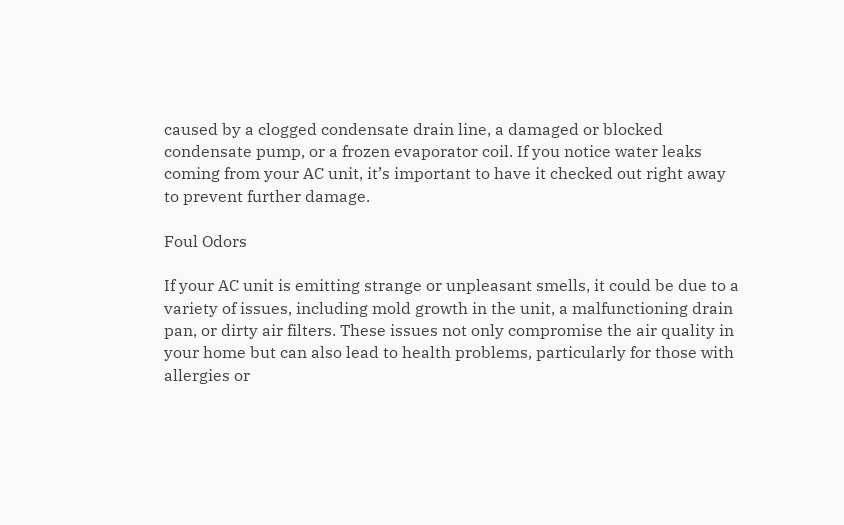caused by a clogged condensate drain line, a damaged or blocked condensate pump, or a frozen evaporator coil. If you notice water leaks coming from your AC unit, it’s important to have it checked out right away to prevent further damage.

Foul Odors

If your AC unit is emitting strange or unpleasant smells, it could be due to a variety of issues, including mold growth in the unit, a malfunctioning drain pan, or dirty air filters. These issues not only compromise the air quality in your home but can also lead to health problems, particularly for those with allergies or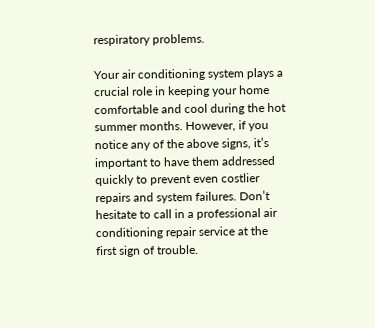respiratory problems.

Your air conditioning system plays a crucial role in keeping your home comfortable and cool during the hot summer months. However, if you notice any of the above signs, it’s important to have them addressed quickly to prevent even costlier repairs and system failures. Don’t hesitate to call in a professional air conditioning repair service at the first sign of trouble.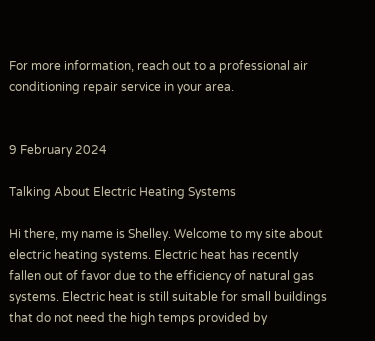For more information, reach out to a professional air conditioning repair service in your area.


9 February 2024

Talking About Electric Heating Systems

Hi there, my name is Shelley. Welcome to my site about electric heating systems. Electric heat has recently fallen out of favor due to the efficiency of natural gas systems. Electric heat is still suitable for small buildings that do not need the high temps provided by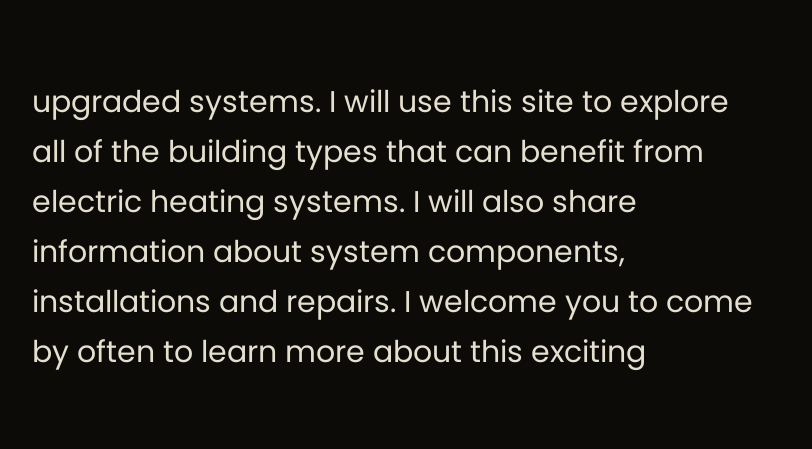upgraded systems. I will use this site to explore all of the building types that can benefit from electric heating systems. I will also share information about system components, installations and repairs. I welcome you to come by often to learn more about this exciting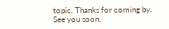topic. Thanks for coming by. See you soon.